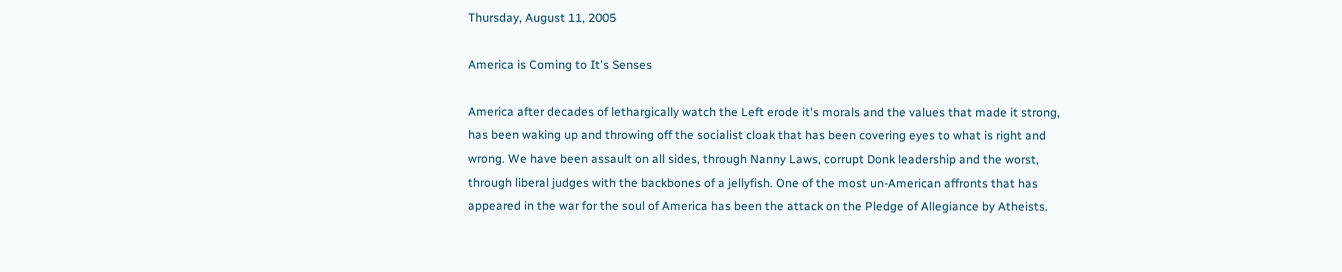Thursday, August 11, 2005

America is Coming to It's Senses

America after decades of lethargically watch the Left erode it's morals and the values that made it strong, has been waking up and throwing off the socialist cloak that has been covering eyes to what is right and wrong. We have been assault on all sides, through Nanny Laws, corrupt Donk leadership and the worst, through liberal judges with the backbones of a jellyfish. One of the most un-American affronts that has appeared in the war for the soul of America has been the attack on the Pledge of Allegiance by Atheists.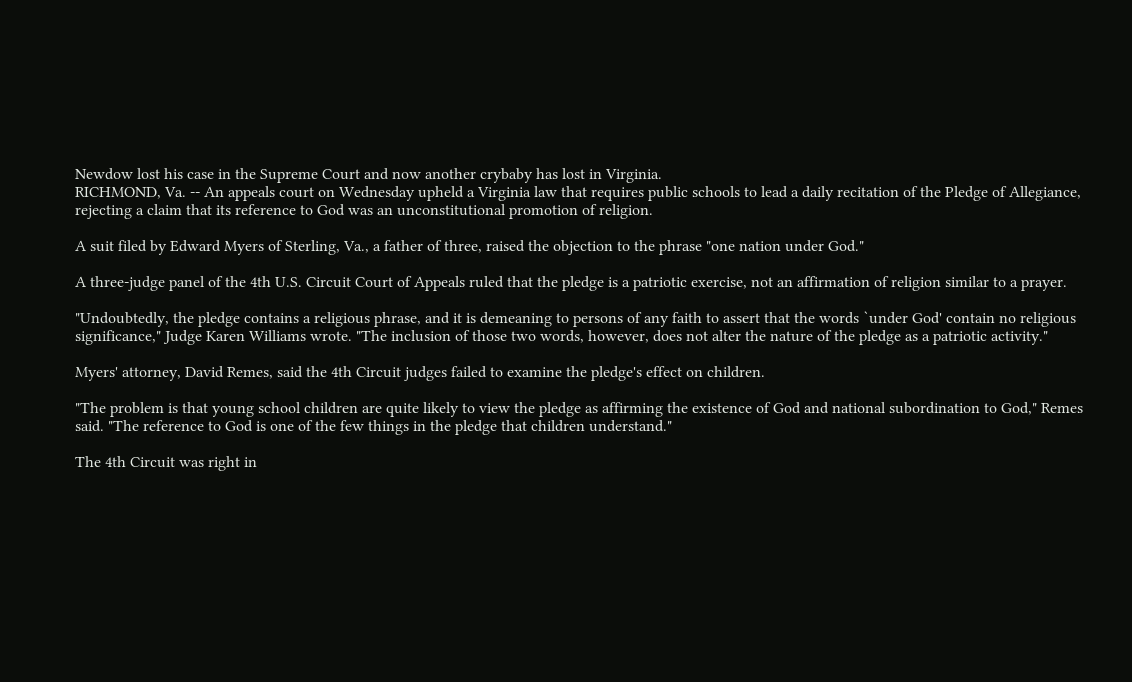Newdow lost his case in the Supreme Court and now another crybaby has lost in Virginia.
RICHMOND, Va. -- An appeals court on Wednesday upheld a Virginia law that requires public schools to lead a daily recitation of the Pledge of Allegiance, rejecting a claim that its reference to God was an unconstitutional promotion of religion.

A suit filed by Edward Myers of Sterling, Va., a father of three, raised the objection to the phrase "one nation under God."

A three-judge panel of the 4th U.S. Circuit Court of Appeals ruled that the pledge is a patriotic exercise, not an affirmation of religion similar to a prayer.

"Undoubtedly, the pledge contains a religious phrase, and it is demeaning to persons of any faith to assert that the words `under God' contain no religious significance," Judge Karen Williams wrote. "The inclusion of those two words, however, does not alter the nature of the pledge as a patriotic activity."

Myers' attorney, David Remes, said the 4th Circuit judges failed to examine the pledge's effect on children.

"The problem is that young school children are quite likely to view the pledge as affirming the existence of God and national subordination to God," Remes said. "The reference to God is one of the few things in the pledge that children understand."

The 4th Circuit was right in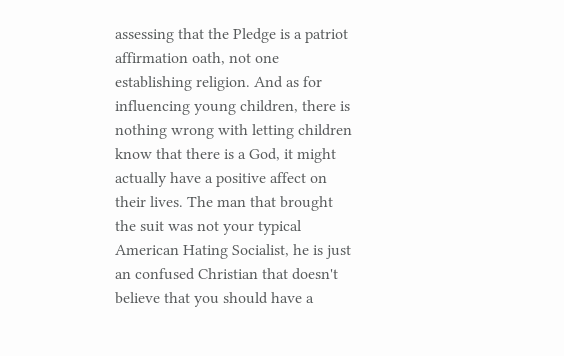assessing that the Pledge is a patriot affirmation oath, not one establishing religion. And as for influencing young children, there is nothing wrong with letting children know that there is a God, it might actually have a positive affect on their lives. The man that brought the suit was not your typical American Hating Socialist, he is just an confused Christian that doesn't believe that you should have a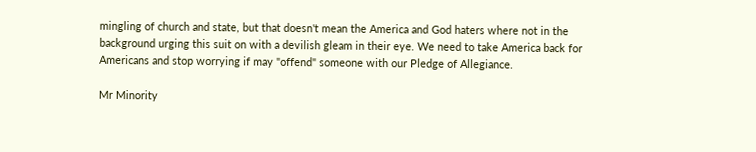mingling of church and state, but that doesn't mean the America and God haters where not in the background urging this suit on with a devilish gleam in their eye. We need to take America back for Americans and stop worrying if may "offend" someone with our Pledge of Allegiance.

Mr Minority